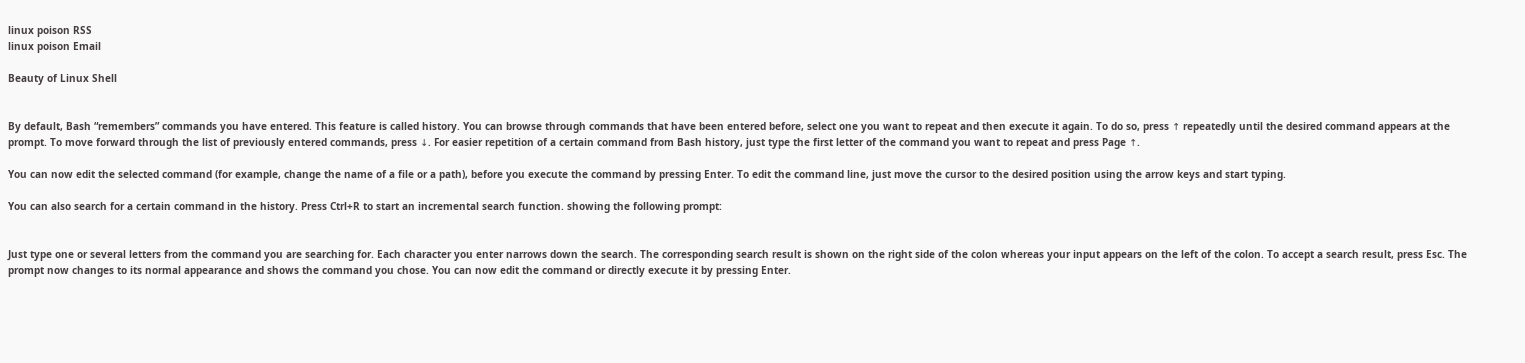linux poison RSS
linux poison Email

Beauty of Linux Shell


By default, Bash “remembers” commands you have entered. This feature is called history. You can browse through commands that have been entered before, select one you want to repeat and then execute it again. To do so, press ↑ repeatedly until the desired command appears at the prompt. To move forward through the list of previously entered commands, press ↓. For easier repetition of a certain command from Bash history, just type the first letter of the command you want to repeat and press Page ↑.

You can now edit the selected command (for example, change the name of a file or a path), before you execute the command by pressing Enter. To edit the command line, just move the cursor to the desired position using the arrow keys and start typing.

You can also search for a certain command in the history. Press Ctrl+R to start an incremental search function. showing the following prompt:


Just type one or several letters from the command you are searching for. Each character you enter narrows down the search. The corresponding search result is shown on the right side of the colon whereas your input appears on the left of the colon. To accept a search result, press Esc. The prompt now changes to its normal appearance and shows the command you chose. You can now edit the command or directly execute it by pressing Enter.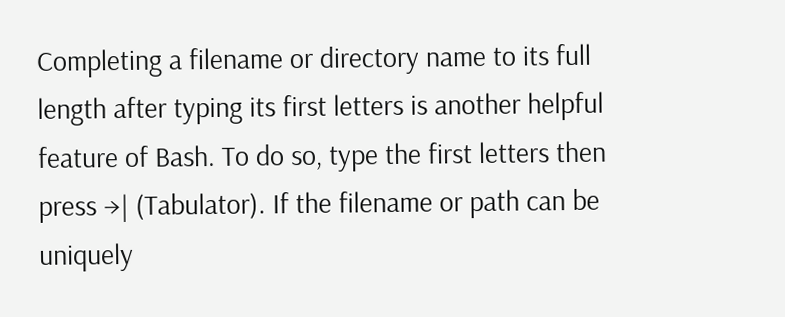Completing a filename or directory name to its full length after typing its first letters is another helpful feature of Bash. To do so, type the first letters then press →| (Tabulator). If the filename or path can be uniquely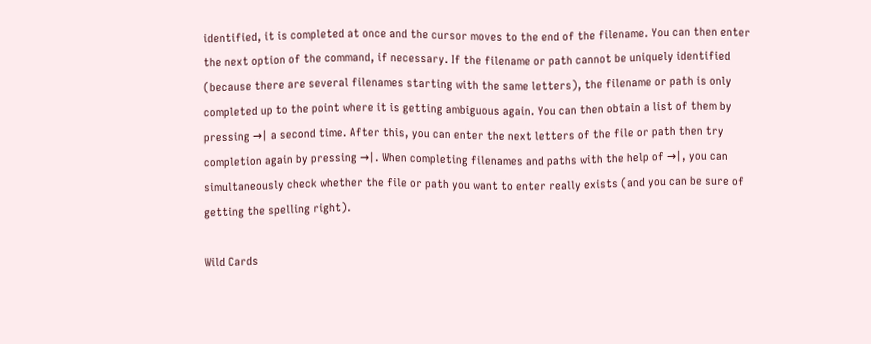identified, it is completed at once and the cursor moves to the end of the filename. You can then enter the next option of the command, if necessary. If the filename or path cannot be uniquely identified (because there are several filenames starting with the same letters), the filename or path is only completed up to the point where it is getting ambiguous again. You can then obtain a list of them by pressing →| a second time. After this, you can enter the next letters of the file or path then try completion again by pressing →|. When completing filenames and paths with the help of →|, you can simultaneously check whether the file or path you want to enter really exists (and you can be sure of getting the spelling right).

Wild Cards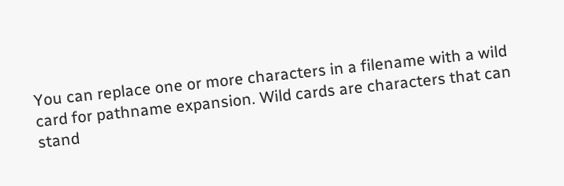You can replace one or more characters in a filename with a wild card for pathname expansion. Wild cards are characters that can stand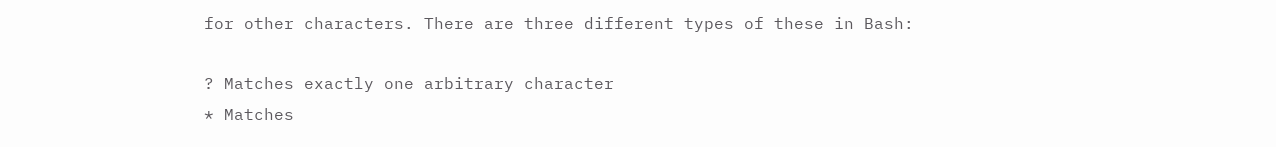for other characters. There are three different types of these in Bash:

? Matches exactly one arbitrary character
* Matches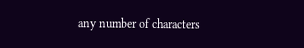any number of characters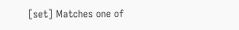[set] Matches one of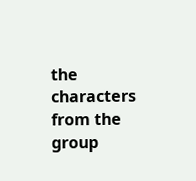the characters from the group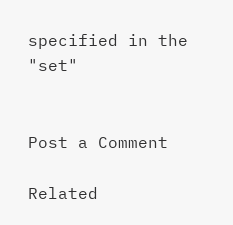specified in the "set"


Post a Comment

Related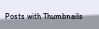Posts with Thumbnails